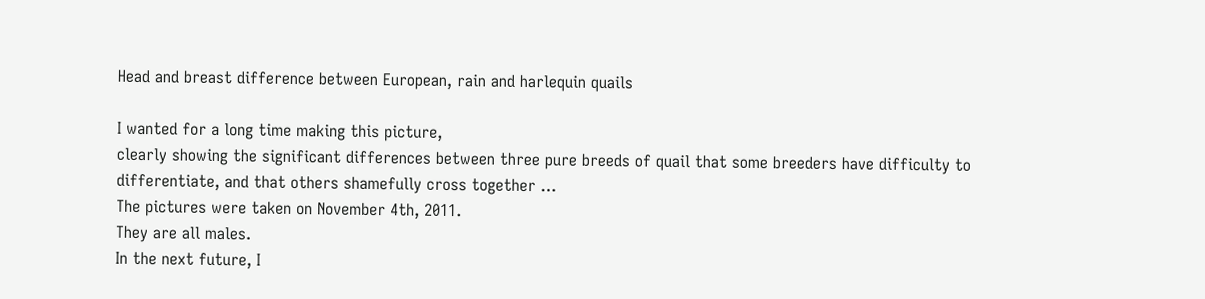Head and breast difference between European, rain and harlequin quails

I wanted for a long time making this picture,
clearly showing the significant differences between three pure breeds of quail that some breeders have difficulty to differentiate, and that others shamefully cross together …
The pictures were taken on November 4th, 2011.
They are all males.
In the next future, I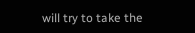will try to take the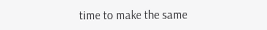time to make the same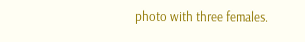photo with three females.